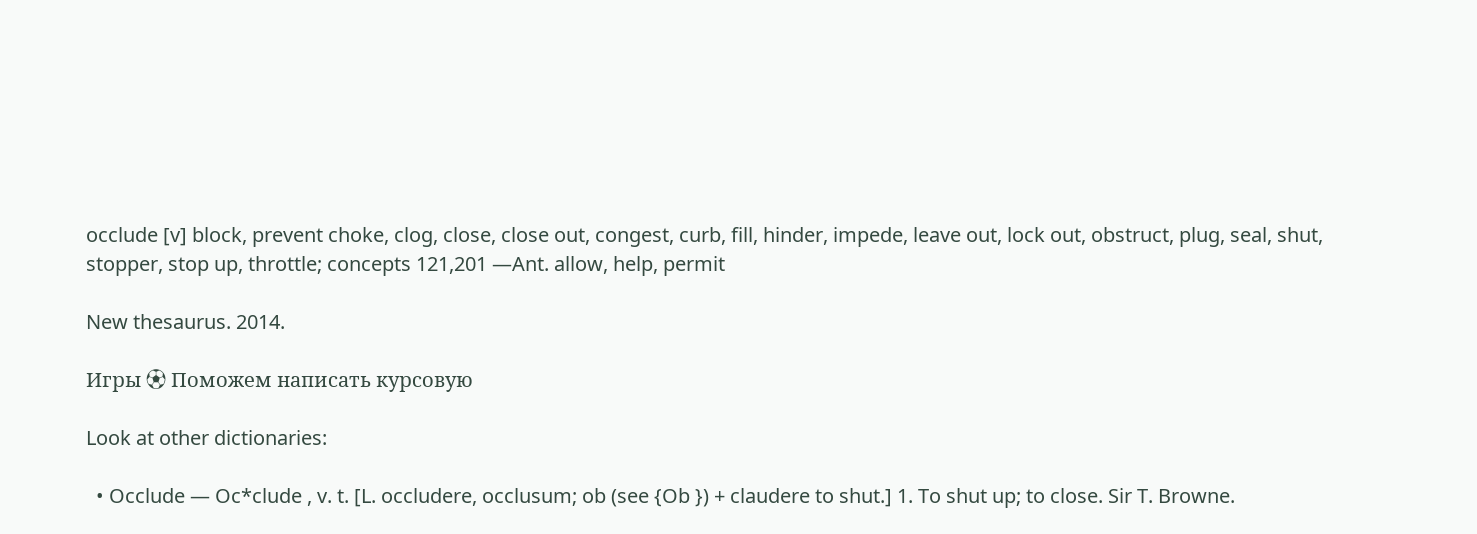occlude [v] block, prevent choke, clog, close, close out, congest, curb, fill, hinder, impede, leave out, lock out, obstruct, plug, seal, shut, stopper, stop up, throttle; concepts 121,201 —Ant. allow, help, permit

New thesaurus. 2014.

Игры ⚽ Поможем написать курсовую

Look at other dictionaries:

  • Occlude — Oc*clude , v. t. [L. occludere, occlusum; ob (see {Ob }) + claudere to shut.] 1. To shut up; to close. Sir T. Browne.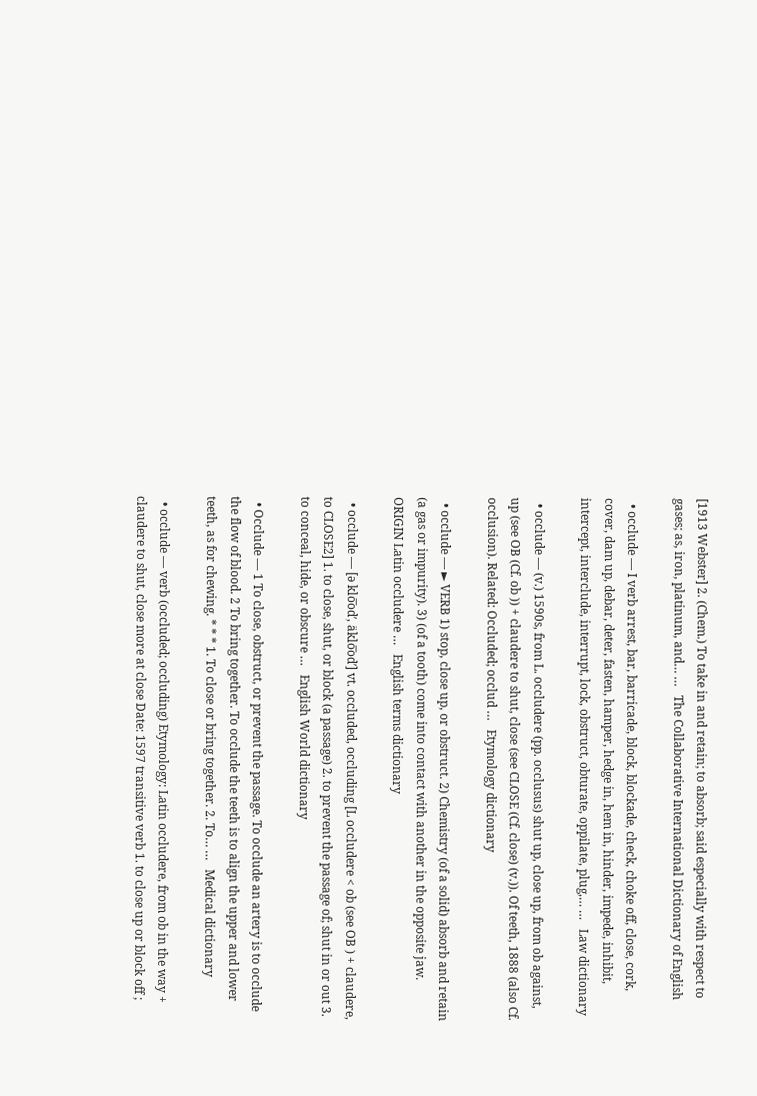[1913 Webster] 2. (Chem.) To take in and retain; to absorb; said especially with respect to gases; as, iron, platinum, and… …   The Collaborative International Dictionary of English

  • occlude — I verb arrest, bar, barricade, block, blockade, check, choke off, close, cork, cover, dam up, debar, deter, fasten, hamper, hedge in, hem in, hinder, impede, inhibit, intercept, interclude, interrupt, lock, obstruct, obturate, oppilate, plug,… …   Law dictionary

  • occlude — (v.) 1590s, from L. occludere (pp. occlusus) shut up, close up, from ob against, up (see OB (Cf. ob )) + claudere to shut, close (see CLOSE (Cf. close) (v.)). Of teeth, 1888 (also Cf. occlusion). Related: Occluded; occlud …   Etymology dictionary

  • occlude — ► VERB 1) stop, close up, or obstruct. 2) Chemistry (of a solid) absorb and retain (a gas or impurity). 3) (of a tooth) come into contact with another in the opposite jaw. ORIGIN Latin occludere …   English terms dictionary

  • occlude — [ə klo͞od′, äklo͞od′] vt. occluded, occluding [L occludere < ob (see OB ) + claudere, to CLOSE2] 1. to close, shut, or block (a passage) 2. to prevent the passage of; shut in or out 3. to conceal, hide, or obscure …   English World dictionary

  • Occlude — 1 To close, obstruct, or prevent the passage. To occlude an artery is to occlude the flow of blood. 2 To bring together. To occlude the teeth is to align the upper and lower teeth, as for chewing. * * * 1. To close or bring together. 2. To… …   Medical dictionary

  • occlude — verb (occluded; occluding) Etymology: Latin occludere, from ob in the way + claudere to shut, close more at close Date: 1597 transitive verb 1. to close up or block off ;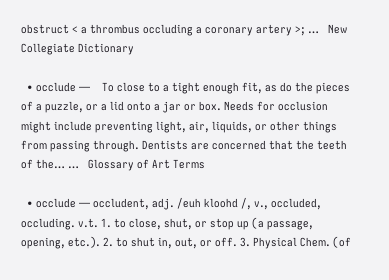obstruct < a thrombus occluding a coronary artery >; …   New Collegiate Dictionary

  • occlude —    To close to a tight enough fit, as do the pieces of a puzzle, or a lid onto a jar or box. Needs for occlusion might include preventing light, air, liquids, or other things from passing through. Dentists are concerned that the teeth of the… …   Glossary of Art Terms

  • occlude — occludent, adj. /euh kloohd /, v., occluded, occluding. v.t. 1. to close, shut, or stop up (a passage, opening, etc.). 2. to shut in, out, or off. 3. Physical Chem. (of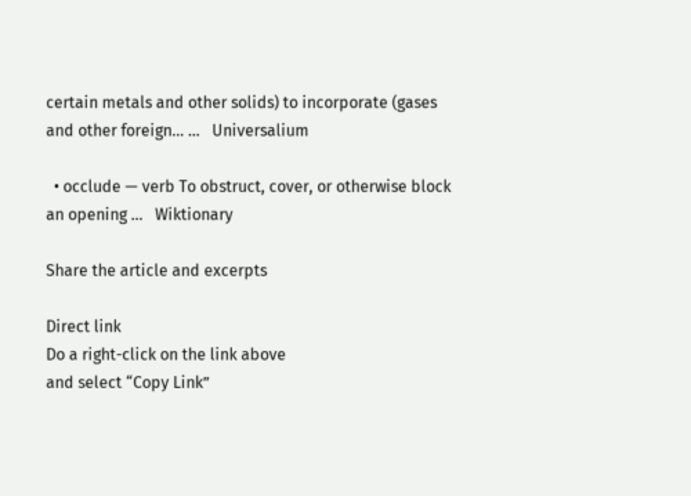certain metals and other solids) to incorporate (gases and other foreign… …   Universalium

  • occlude — verb To obstruct, cover, or otherwise block an opening …   Wiktionary

Share the article and excerpts

Direct link
Do a right-click on the link above
and select “Copy Link”